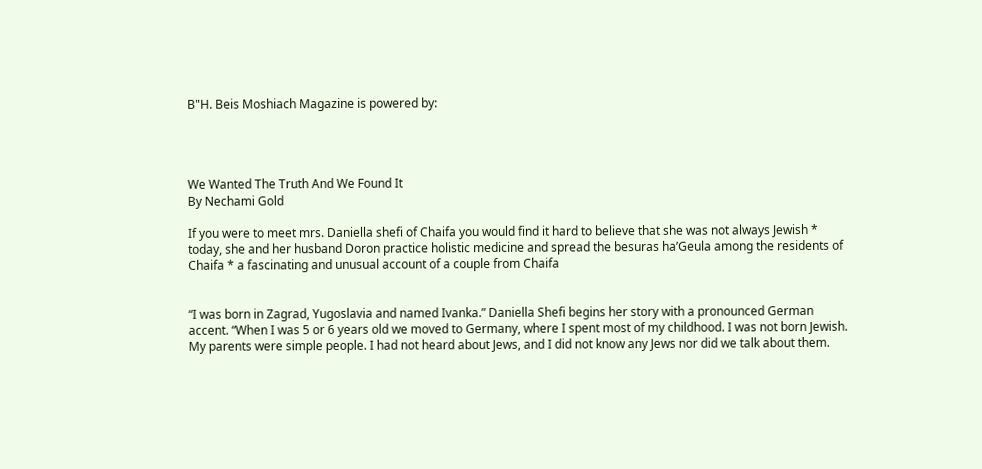B"H. Beis Moshiach Magazine is powered by:




We Wanted The Truth And We Found It
By Nechami Gold

If you were to meet mrs. Daniella shefi of Chaifa you would find it hard to believe that she was not always Jewish * today, she and her husband Doron practice holistic medicine and spread the besuras ha’Geula among the residents of Chaifa * a fascinating and unusual account of a couple from Chaifa


“I was born in Zagrad, Yugoslavia and named Ivanka.” Daniella Shefi begins her story with a pronounced German accent. “When I was 5 or 6 years old we moved to Germany, where I spent most of my childhood. I was not born Jewish. My parents were simple people. I had not heard about Jews, and I did not know any Jews nor did we talk about them.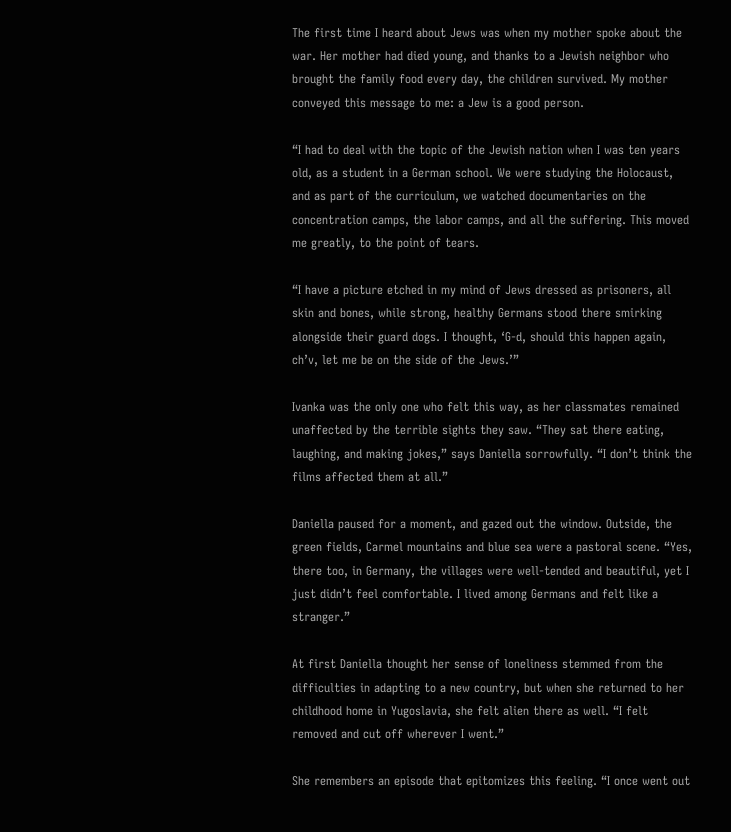The first time I heard about Jews was when my mother spoke about the war. Her mother had died young, and thanks to a Jewish neighbor who brought the family food every day, the children survived. My mother conveyed this message to me: a Jew is a good person.

“I had to deal with the topic of the Jewish nation when I was ten years old, as a student in a German school. We were studying the Holocaust, and as part of the curriculum, we watched documentaries on the concentration camps, the labor camps, and all the suffering. This moved me greatly, to the point of tears.

“I have a picture etched in my mind of Jews dressed as prisoners, all skin and bones, while strong, healthy Germans stood there smirking alongside their guard dogs. I thought, ‘G-d, should this happen again, ch’v, let me be on the side of the Jews.’”

Ivanka was the only one who felt this way, as her classmates remained unaffected by the terrible sights they saw. “They sat there eating, laughing, and making jokes,” says Daniella sorrowfully. “I don’t think the films affected them at all.”

Daniella paused for a moment, and gazed out the window. Outside, the green fields, Carmel mountains and blue sea were a pastoral scene. “Yes, there too, in Germany, the villages were well-tended and beautiful, yet I just didn’t feel comfortable. I lived among Germans and felt like a stranger.”

At first Daniella thought her sense of loneliness stemmed from the difficulties in adapting to a new country, but when she returned to her childhood home in Yugoslavia, she felt alien there as well. “I felt removed and cut off wherever I went.”

She remembers an episode that epitomizes this feeling. “I once went out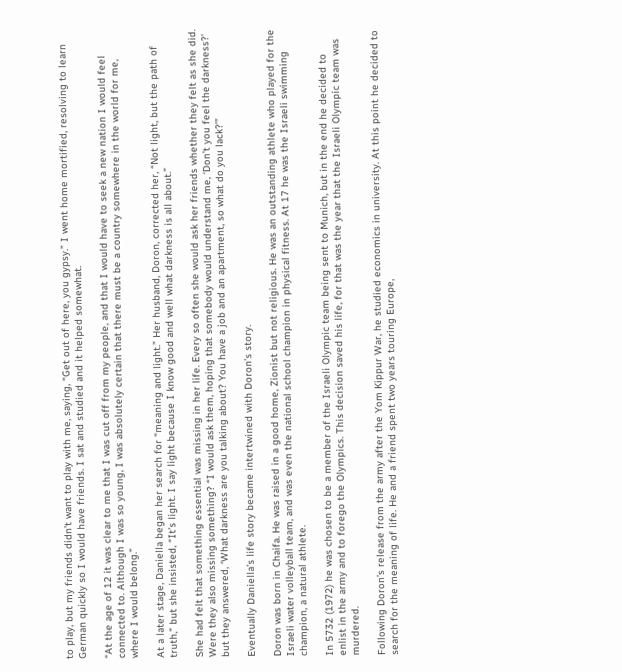to play, but my friends didn’t want to play with me, saying, “Get out of here, you gypsy.” I went home mortified, resolving to learn German quickly so I would have friends. I sat and studied and it helped somewhat.

“At the age of 12 it was clear to me that I was cut off from my people, and that I would have to seek a new nation I would feel connected to. Although I was so young, I was absolutely certain that there must be a country somewhere in the world for me, where I would belong.”

At a later stage, Daniella began her search for “meaning and light.” Her husband, Doron, corrected her, “Not light, but the path of truth,” but she insisted, “It’s light. I say light because I know good and well what darkness is all about.”

She had felt that something essential was missing in her life. Every so often she would ask her friends whether they felt as she did. Were they also missing something? “I would ask them, hoping that somebody would understand me, ‘Don’t you feel the darkness?’ but they answered, ‘What darkness are you talking about? You have a job and an apartment, so what do you lack?’”

Eventually Daniella’s life story became intertwined with Doron’s story.

Doron was born in Chaifa. He was raised in a good home, Zionist but not religious. He was an outstanding athlete who played for the Israeli water volleyball team, and was even the national school champion in physical fitness. At 17 he was the Israeli swimming champion, a natural athlete.

In 5732 (1972) he was chosen to be a member of the Israeli Olympic team being sent to Munich, but in the end he decided to enlist in the army and to forego the Olympics. This decision saved his life, for that was the year that the Israeli Olympic team was murdered.

Following Doron’s release from the army after the Yom Kippur War, he studied economics in university. At this point he decided to search for the meaning of life. He and a friend spent two years touring Europe,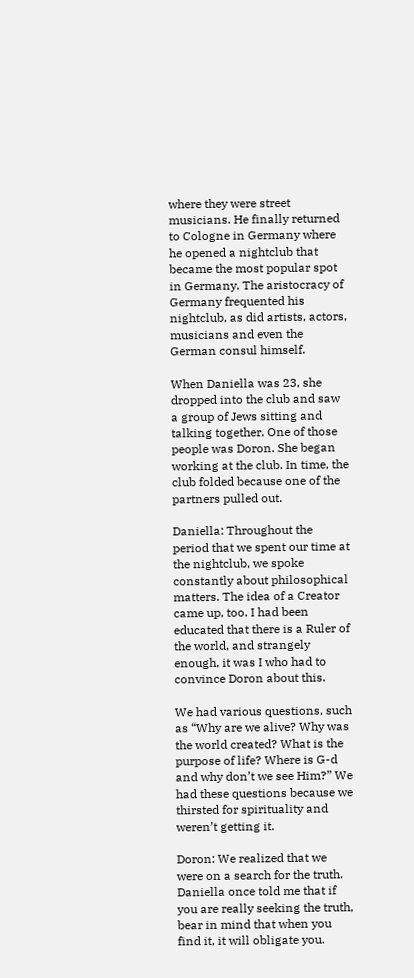where they were street musicians. He finally returned to Cologne in Germany where he opened a nightclub that became the most popular spot in Germany. The aristocracy of Germany frequented his nightclub, as did artists, actors, musicians and even the German consul himself.

When Daniella was 23, she dropped into the club and saw a group of Jews sitting and talking together. One of those people was Doron. She began working at the club. In time, the club folded because one of the partners pulled out.

Daniella: Throughout the period that we spent our time at the nightclub, we spoke constantly about philosophical matters. The idea of a Creator came up, too. I had been educated that there is a Ruler of the world, and strangely enough, it was I who had to convince Doron about this.

We had various questions, such as “Why are we alive? Why was the world created? What is the purpose of life? Where is G-d and why don’t we see Him?” We had these questions because we thirsted for spirituality and weren’t getting it.

Doron: We realized that we were on a search for the truth. Daniella once told me that if you are really seeking the truth, bear in mind that when you find it, it will obligate you.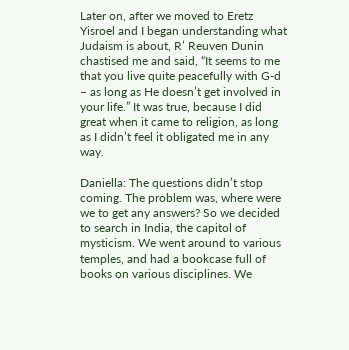Later on, after we moved to Eretz Yisroel and I began understanding what Judaism is about, R’ Reuven Dunin chastised me and said, “It seems to me that you live quite peacefully with G-d – as long as He doesn’t get involved in your life.” It was true, because I did great when it came to religion, as long as I didn’t feel it obligated me in any way.

Daniella: The questions didn’t stop coming. The problem was, where were we to get any answers? So we decided to search in India, the capitol of mysticism. We went around to various temples, and had a bookcase full of books on various disciplines. We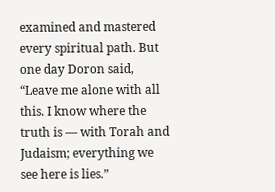examined and mastered every spiritual path. But one day Doron said, “Leave me alone with all this. I know where the truth is — with Torah and Judaism; everything we see here is lies.”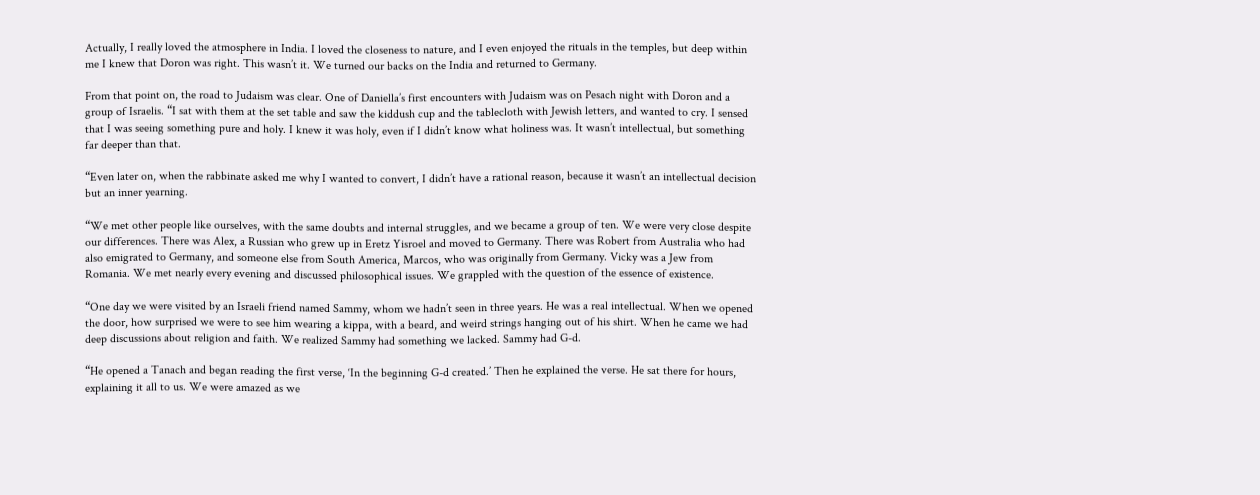Actually, I really loved the atmosphere in India. I loved the closeness to nature, and I even enjoyed the rituals in the temples, but deep within me I knew that Doron was right. This wasn’t it. We turned our backs on the India and returned to Germany.

From that point on, the road to Judaism was clear. One of Daniella’s first encounters with Judaism was on Pesach night with Doron and a group of Israelis. “I sat with them at the set table and saw the kiddush cup and the tablecloth with Jewish letters, and wanted to cry. I sensed that I was seeing something pure and holy. I knew it was holy, even if I didn’t know what holiness was. It wasn’t intellectual, but something far deeper than that.

“Even later on, when the rabbinate asked me why I wanted to convert, I didn’t have a rational reason, because it wasn’t an intellectual decision but an inner yearning.

“We met other people like ourselves, with the same doubts and internal struggles, and we became a group of ten. We were very close despite our differences. There was Alex, a Russian who grew up in Eretz Yisroel and moved to Germany. There was Robert from Australia who had also emigrated to Germany, and someone else from South America, Marcos, who was originally from Germany. Vicky was a Jew from Romania. We met nearly every evening and discussed philosophical issues. We grappled with the question of the essence of existence.

“One day we were visited by an Israeli friend named Sammy, whom we hadn’t seen in three years. He was a real intellectual. When we opened the door, how surprised we were to see him wearing a kippa, with a beard, and weird strings hanging out of his shirt. When he came we had deep discussions about religion and faith. We realized Sammy had something we lacked. Sammy had G-d.

“He opened a Tanach and began reading the first verse, ‘In the beginning G-d created.’ Then he explained the verse. He sat there for hours, explaining it all to us. We were amazed as we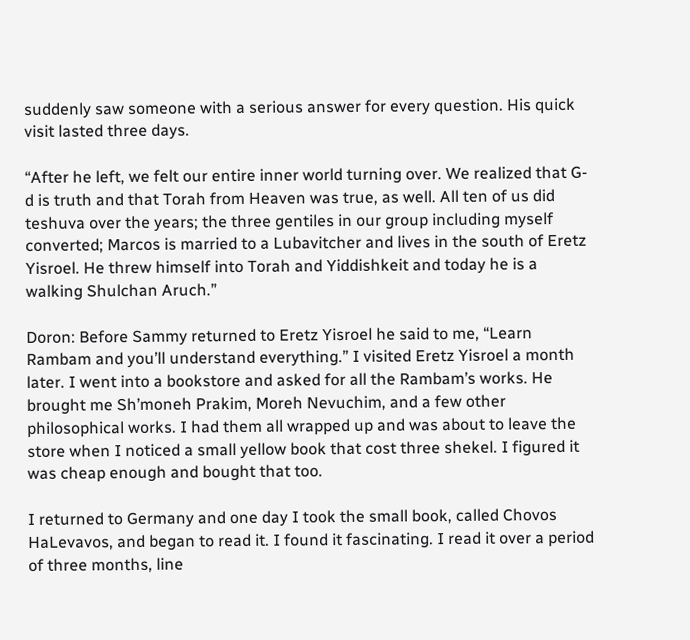suddenly saw someone with a serious answer for every question. His quick visit lasted three days.

“After he left, we felt our entire inner world turning over. We realized that G-d is truth and that Torah from Heaven was true, as well. All ten of us did teshuva over the years; the three gentiles in our group including myself converted; Marcos is married to a Lubavitcher and lives in the south of Eretz Yisroel. He threw himself into Torah and Yiddishkeit and today he is a walking Shulchan Aruch.”

Doron: Before Sammy returned to Eretz Yisroel he said to me, “Learn Rambam and you’ll understand everything.” I visited Eretz Yisroel a month later. I went into a bookstore and asked for all the Rambam’s works. He brought me Sh’moneh Prakim, Moreh Nevuchim, and a few other philosophical works. I had them all wrapped up and was about to leave the store when I noticed a small yellow book that cost three shekel. I figured it was cheap enough and bought that too.

I returned to Germany and one day I took the small book, called Chovos HaLevavos, and began to read it. I found it fascinating. I read it over a period of three months, line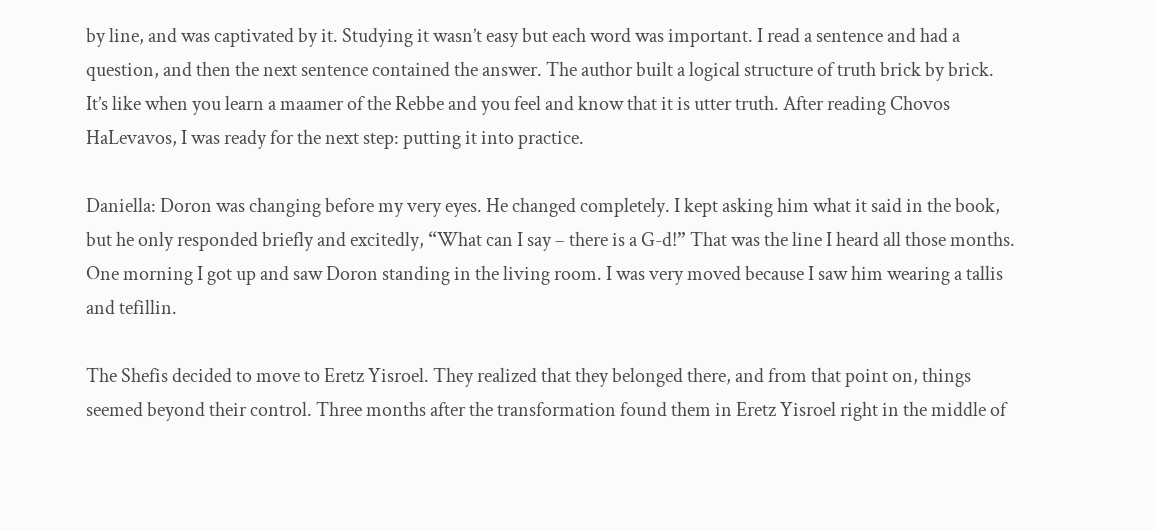by line, and was captivated by it. Studying it wasn’t easy but each word was important. I read a sentence and had a question, and then the next sentence contained the answer. The author built a logical structure of truth brick by brick. It’s like when you learn a maamer of the Rebbe and you feel and know that it is utter truth. After reading Chovos HaLevavos, I was ready for the next step: putting it into practice.

Daniella: Doron was changing before my very eyes. He changed completely. I kept asking him what it said in the book, but he only responded briefly and excitedly, “What can I say – there is a G-d!” That was the line I heard all those months. One morning I got up and saw Doron standing in the living room. I was very moved because I saw him wearing a tallis and tefillin.

The Shefis decided to move to Eretz Yisroel. They realized that they belonged there, and from that point on, things seemed beyond their control. Three months after the transformation found them in Eretz Yisroel right in the middle of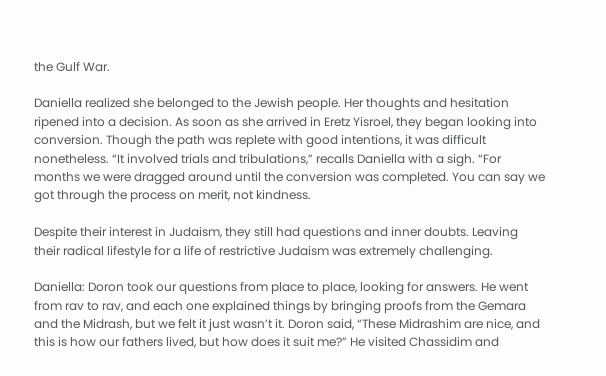the Gulf War.

Daniella realized she belonged to the Jewish people. Her thoughts and hesitation ripened into a decision. As soon as she arrived in Eretz Yisroel, they began looking into conversion. Though the path was replete with good intentions, it was difficult nonetheless. “It involved trials and tribulations,” recalls Daniella with a sigh. “For months we were dragged around until the conversion was completed. You can say we got through the process on merit, not kindness.

Despite their interest in Judaism, they still had questions and inner doubts. Leaving their radical lifestyle for a life of restrictive Judaism was extremely challenging.

Daniella: Doron took our questions from place to place, looking for answers. He went from rav to rav, and each one explained things by bringing proofs from the Gemara and the Midrash, but we felt it just wasn’t it. Doron said, “These Midrashim are nice, and this is how our fathers lived, but how does it suit me?” He visited Chassidim and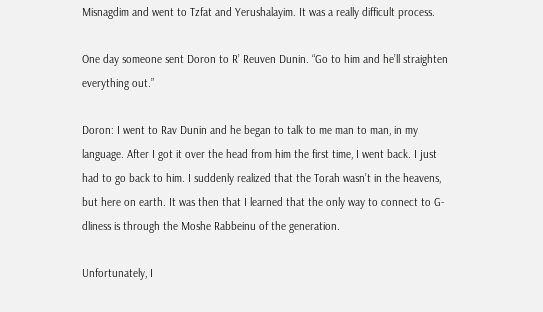Misnagdim and went to Tzfat and Yerushalayim. It was a really difficult process.

One day someone sent Doron to R’ Reuven Dunin. “Go to him and he’ll straighten everything out.”

Doron: I went to Rav Dunin and he began to talk to me man to man, in my language. After I got it over the head from him the first time, I went back. I just had to go back to him. I suddenly realized that the Torah wasn’t in the heavens, but here on earth. It was then that I learned that the only way to connect to G-dliness is through the Moshe Rabbeinu of the generation.

Unfortunately, I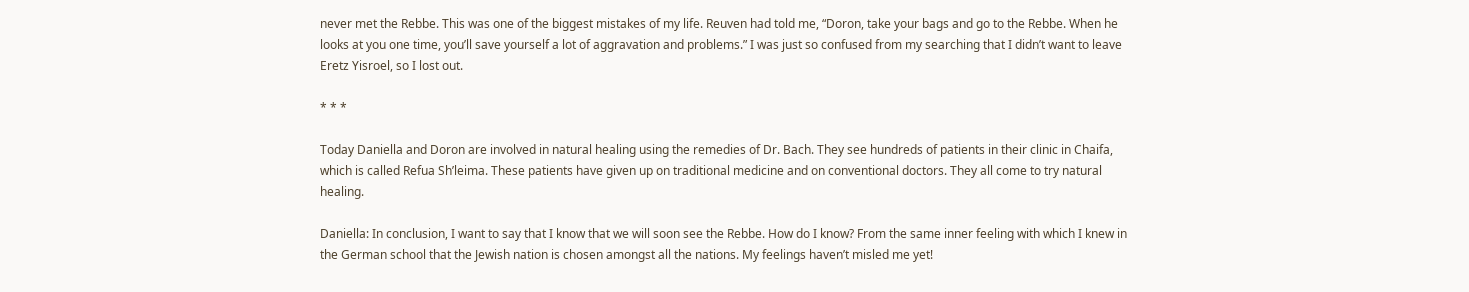never met the Rebbe. This was one of the biggest mistakes of my life. Reuven had told me, “Doron, take your bags and go to the Rebbe. When he looks at you one time, you’ll save yourself a lot of aggravation and problems.” I was just so confused from my searching that I didn’t want to leave Eretz Yisroel, so I lost out.

* * *

Today Daniella and Doron are involved in natural healing using the remedies of Dr. Bach. They see hundreds of patients in their clinic in Chaifa, which is called Refua Sh’leima. These patients have given up on traditional medicine and on conventional doctors. They all come to try natural healing.

Daniella: In conclusion, I want to say that I know that we will soon see the Rebbe. How do I know? From the same inner feeling with which I knew in the German school that the Jewish nation is chosen amongst all the nations. My feelings haven’t misled me yet!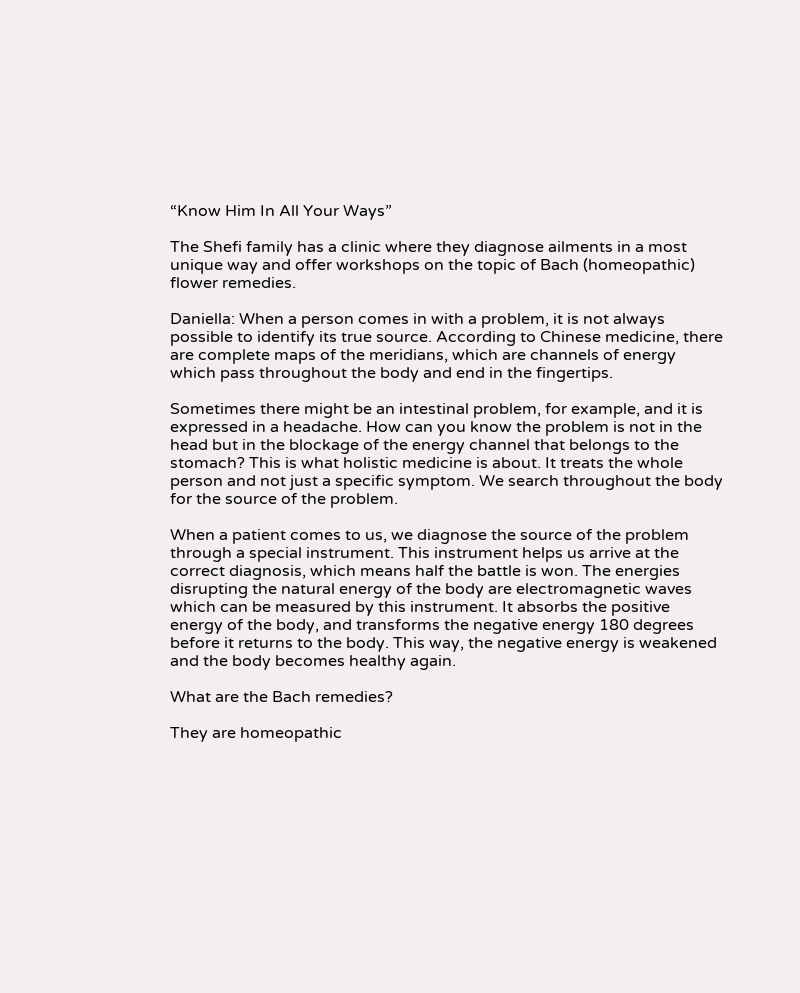“Know Him In All Your Ways”

The Shefi family has a clinic where they diagnose ailments in a most unique way and offer workshops on the topic of Bach (homeopathic) flower remedies.

Daniella: When a person comes in with a problem, it is not always possible to identify its true source. According to Chinese medicine, there are complete maps of the meridians, which are channels of energy which pass throughout the body and end in the fingertips.

Sometimes there might be an intestinal problem, for example, and it is expressed in a headache. How can you know the problem is not in the head but in the blockage of the energy channel that belongs to the stomach? This is what holistic medicine is about. It treats the whole person and not just a specific symptom. We search throughout the body for the source of the problem.

When a patient comes to us, we diagnose the source of the problem through a special instrument. This instrument helps us arrive at the correct diagnosis, which means half the battle is won. The energies disrupting the natural energy of the body are electromagnetic waves which can be measured by this instrument. It absorbs the positive energy of the body, and transforms the negative energy 180 degrees before it returns to the body. This way, the negative energy is weakened and the body becomes healthy again.

What are the Bach remedies?

They are homeopathic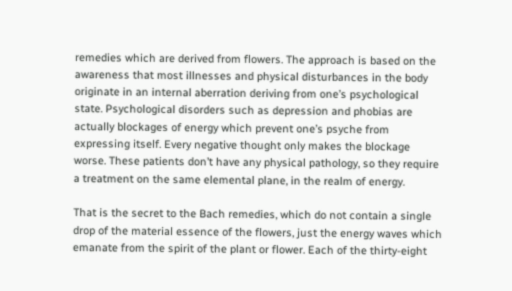remedies which are derived from flowers. The approach is based on the awareness that most illnesses and physical disturbances in the body originate in an internal aberration deriving from one’s psychological state. Psychological disorders such as depression and phobias are actually blockages of energy which prevent one’s psyche from expressing itself. Every negative thought only makes the blockage worse. These patients don’t have any physical pathology, so they require a treatment on the same elemental plane, in the realm of energy.

That is the secret to the Bach remedies, which do not contain a single drop of the material essence of the flowers, just the energy waves which emanate from the spirit of the plant or flower. Each of the thirty-eight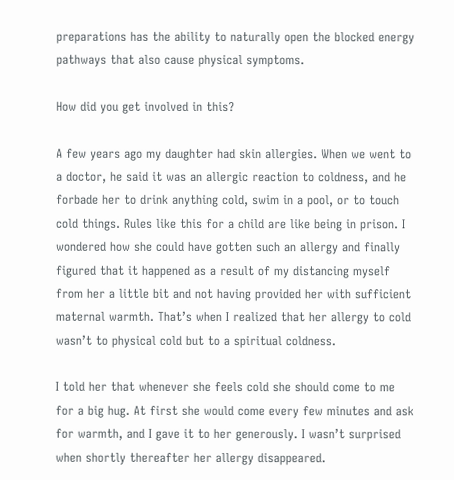preparations has the ability to naturally open the blocked energy pathways that also cause physical symptoms.

How did you get involved in this?

A few years ago my daughter had skin allergies. When we went to a doctor, he said it was an allergic reaction to coldness, and he forbade her to drink anything cold, swim in a pool, or to touch cold things. Rules like this for a child are like being in prison. I wondered how she could have gotten such an allergy and finally figured that it happened as a result of my distancing myself from her a little bit and not having provided her with sufficient maternal warmth. That’s when I realized that her allergy to cold wasn’t to physical cold but to a spiritual coldness.

I told her that whenever she feels cold she should come to me for a big hug. At first she would come every few minutes and ask for warmth, and I gave it to her generously. I wasn’t surprised when shortly thereafter her allergy disappeared.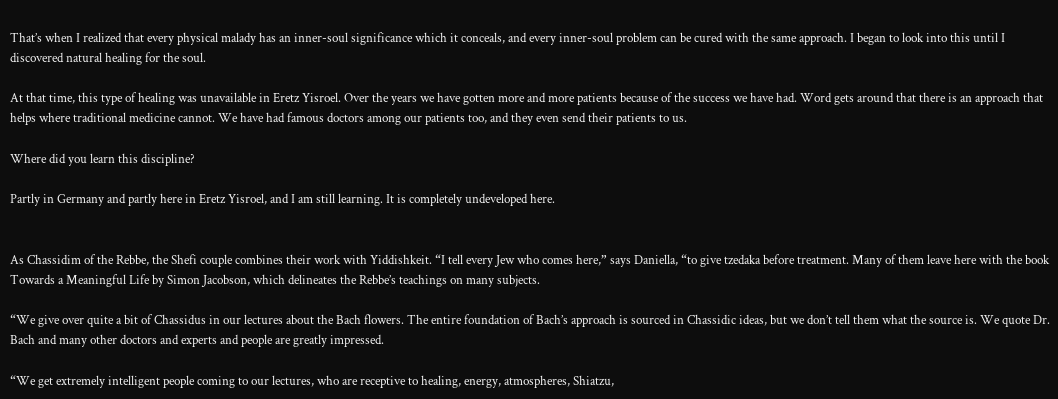That’s when I realized that every physical malady has an inner-soul significance which it conceals, and every inner-soul problem can be cured with the same approach. I began to look into this until I discovered natural healing for the soul.

At that time, this type of healing was unavailable in Eretz Yisroel. Over the years we have gotten more and more patients because of the success we have had. Word gets around that there is an approach that helps where traditional medicine cannot. We have had famous doctors among our patients too, and they even send their patients to us.

Where did you learn this discipline?

Partly in Germany and partly here in Eretz Yisroel, and I am still learning. It is completely undeveloped here.


As Chassidim of the Rebbe, the Shefi couple combines their work with Yiddishkeit. “I tell every Jew who comes here,” says Daniella, “to give tzedaka before treatment. Many of them leave here with the book Towards a Meaningful Life by Simon Jacobson, which delineates the Rebbe’s teachings on many subjects.

“We give over quite a bit of Chassidus in our lectures about the Bach flowers. The entire foundation of Bach’s approach is sourced in Chassidic ideas, but we don’t tell them what the source is. We quote Dr. Bach and many other doctors and experts and people are greatly impressed.

“We get extremely intelligent people coming to our lectures, who are receptive to healing, energy, atmospheres, Shiatzu,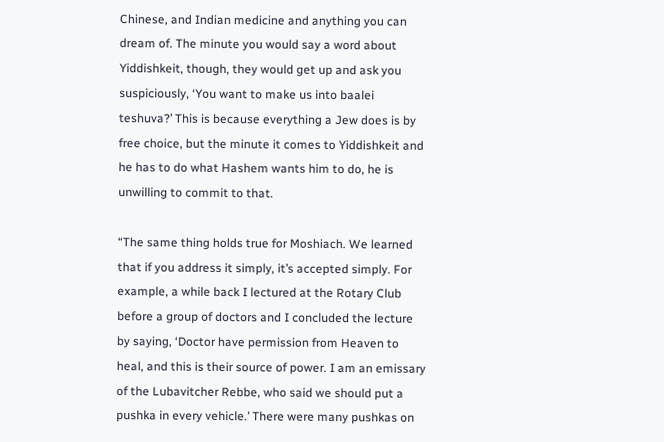Chinese, and Indian medicine and anything you can dream of. The minute you would say a word about Yiddishkeit, though, they would get up and ask you suspiciously, ‘You want to make us into baalei teshuva?’ This is because everything a Jew does is by free choice, but the minute it comes to Yiddishkeit and he has to do what Hashem wants him to do, he is unwilling to commit to that.

“The same thing holds true for Moshiach. We learned that if you address it simply, it’s accepted simply. For example, a while back I lectured at the Rotary Club before a group of doctors and I concluded the lecture by saying, ‘Doctor have permission from Heaven to heal, and this is their source of power. I am an emissary of the Lubavitcher Rebbe, who said we should put a pushka in every vehicle.’ There were many pushkas on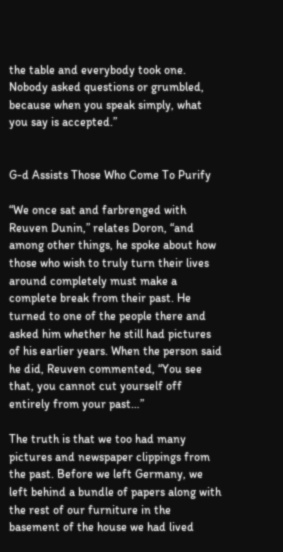the table and everybody took one. Nobody asked questions or grumbled, because when you speak simply, what you say is accepted.”


G-d Assists Those Who Come To Purify

“We once sat and farbrenged with Reuven Dunin,” relates Doron, “and among other things, he spoke about how those who wish to truly turn their lives around completely must make a complete break from their past. He turned to one of the people there and asked him whether he still had pictures of his earlier years. When the person said he did, Reuven commented, “You see that, you cannot cut yourself off entirely from your past…”

The truth is that we too had many pictures and newspaper clippings from the past. Before we left Germany, we left behind a bundle of papers along with the rest of our furniture in the basement of the house we had lived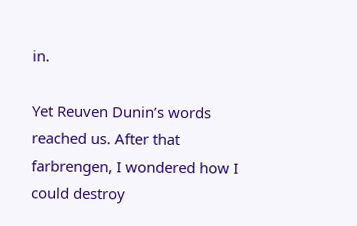in.

Yet Reuven Dunin’s words reached us. After that farbrengen, I wondered how I could destroy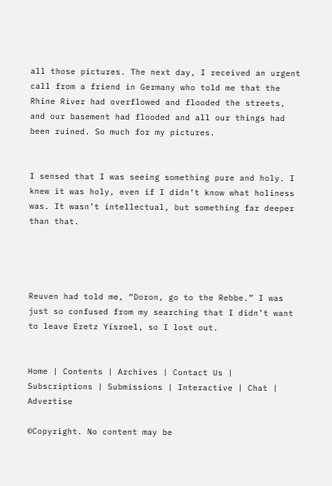all those pictures. The next day, I received an urgent call from a friend in Germany who told me that the Rhine River had overflowed and flooded the streets, and our basement had flooded and all our things had been ruined. So much for my pictures.


I sensed that I was seeing something pure and holy. I knew it was holy, even if I didn’t know what holiness was. It wasn’t intellectual, but something far deeper than that.




Reuven had told me, “Doron, go to the Rebbe.” I was just so confused from my searching that I didn’t want to leave Eretz Yisroel, so I lost out.


Home | Contents | Archives | Contact Us | Subscriptions | Submissions | Interactive | Chat | Advertise

©Copyright. No content may be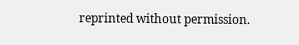reprinted without permission.